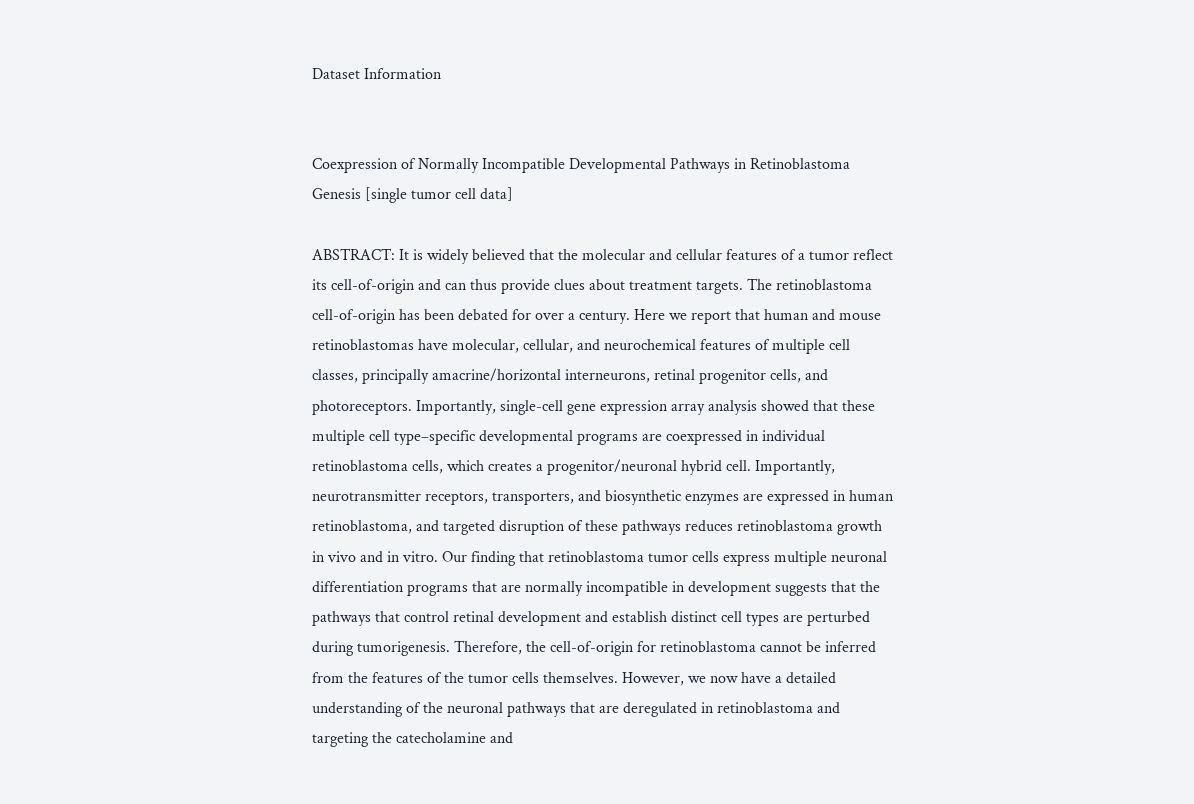Dataset Information


Coexpression of Normally Incompatible Developmental Pathways in Retinoblastoma Genesis [single tumor cell data]

ABSTRACT: It is widely believed that the molecular and cellular features of a tumor reflect its cell-of-origin and can thus provide clues about treatment targets. The retinoblastoma cell-of-origin has been debated for over a century. Here we report that human and mouse retinoblastomas have molecular, cellular, and neurochemical features of multiple cell classes, principally amacrine/horizontal interneurons, retinal progenitor cells, and photoreceptors. Importantly, single-cell gene expression array analysis showed that these multiple cell type–specific developmental programs are coexpressed in individual retinoblastoma cells, which creates a progenitor/neuronal hybrid cell. Importantly, neurotransmitter receptors, transporters, and biosynthetic enzymes are expressed in human retinoblastoma, and targeted disruption of these pathways reduces retinoblastoma growth in vivo and in vitro. Our finding that retinoblastoma tumor cells express multiple neuronal differentiation programs that are normally incompatible in development suggests that the pathways that control retinal development and establish distinct cell types are perturbed during tumorigenesis. Therefore, the cell-of-origin for retinoblastoma cannot be inferred from the features of the tumor cells themselves. However, we now have a detailed understanding of the neuronal pathways that are deregulated in retinoblastoma and targeting the catecholamine and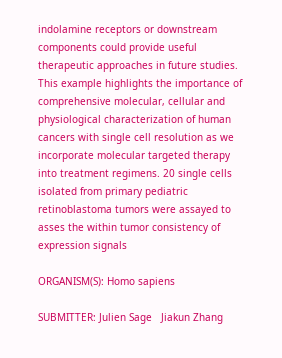indolamine receptors or downstream components could provide useful therapeutic approaches in future studies. This example highlights the importance of comprehensive molecular, cellular and physiological characterization of human cancers with single cell resolution as we incorporate molecular targeted therapy into treatment regimens. 20 single cells isolated from primary pediatric retinoblastoma tumors were assayed to asses the within tumor consistency of expression signals

ORGANISM(S): Homo sapiens

SUBMITTER: Julien Sage   Jiakun Zhang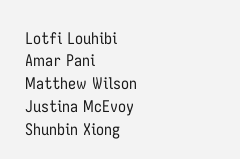Lotfi Louhibi  Amar Pani  Matthew Wilson  Justina McEvoy  Shunbin Xiong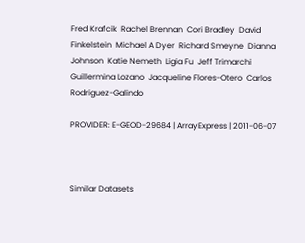Fred Krafcik  Rachel Brennan  Cori Bradley  David Finkelstein  Michael A Dyer  Richard Smeyne  Dianna Johnson  Katie Nemeth  Ligia Fu  Jeff Trimarchi  Guillermina Lozano  Jacqueline Flores-Otero  Carlos Rodriguez-Galindo

PROVIDER: E-GEOD-29684 | ArrayExpress | 2011-06-07



Similar Datasets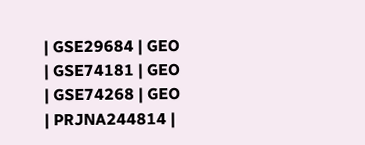| GSE29684 | GEO
| GSE74181 | GEO
| GSE74268 | GEO
| PRJNA244814 |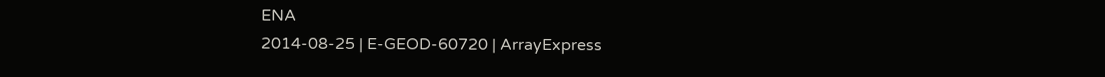ENA
2014-08-25 | E-GEOD-60720 | ArrayExpress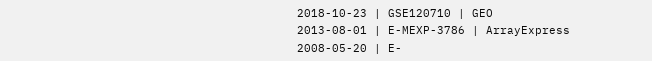2018-10-23 | GSE120710 | GEO
2013-08-01 | E-MEXP-3786 | ArrayExpress
2008-05-20 | E-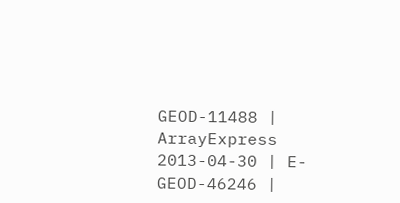GEOD-11488 | ArrayExpress
2013-04-30 | E-GEOD-46246 |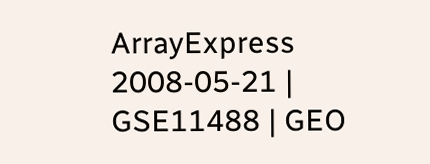ArrayExpress
2008-05-21 | GSE11488 | GEO